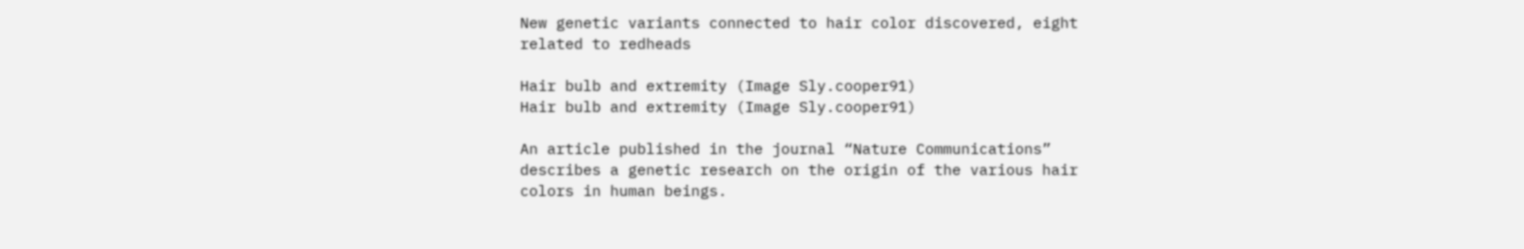New genetic variants connected to hair color discovered, eight related to redheads

Hair bulb and extremity (Image Sly.cooper91)
Hair bulb and extremity (Image Sly.cooper91)

An article published in the journal “Nature Communications” describes a genetic research on the origin of the various hair colors in human beings.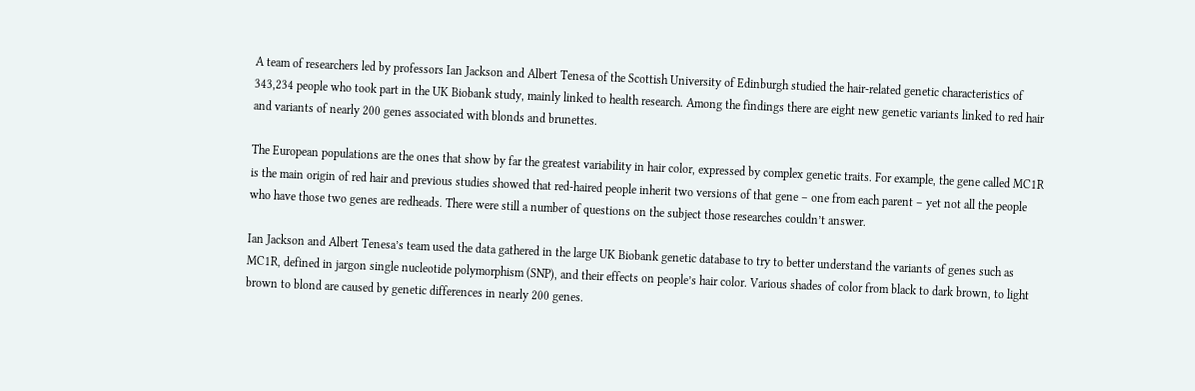A team of researchers led by professors Ian Jackson and Albert Tenesa of the Scottish University of Edinburgh studied the hair-related genetic characteristics of 343,234 people who took part in the UK Biobank study, mainly linked to health research. Among the findings there are eight new genetic variants linked to red hair and variants of nearly 200 genes associated with blonds and brunettes.

The European populations are the ones that show by far the greatest variability in hair color, expressed by complex genetic traits. For example, the gene called MC1R is the main origin of red hair and previous studies showed that red-haired people inherit two versions of that gene – one from each parent – yet not all the people who have those two genes are redheads. There were still a number of questions on the subject those researches couldn’t answer.

Ian Jackson and Albert Tenesa’s team used the data gathered in the large UK Biobank genetic database to try to better understand the variants of genes such as MC1R, defined in jargon single nucleotide polymorphism (SNP), and their effects on people’s hair color. Various shades of color from black to dark brown, to light brown to blond are caused by genetic differences in nearly 200 genes.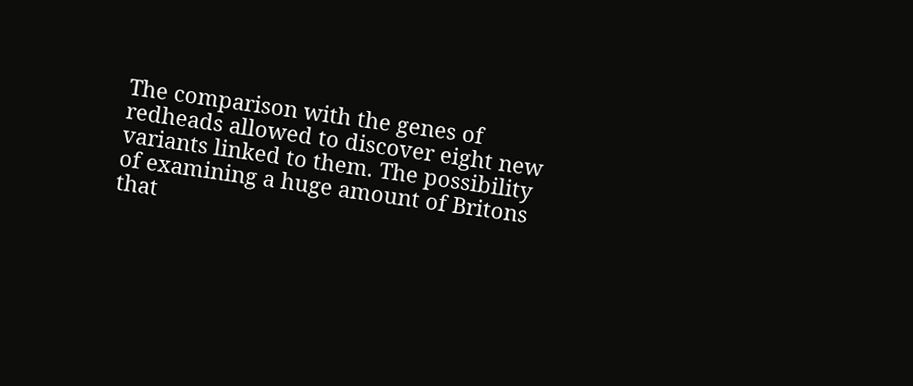The comparison with the genes of redheads allowed to discover eight new variants linked to them. The possibility of examining a huge amount of Britons that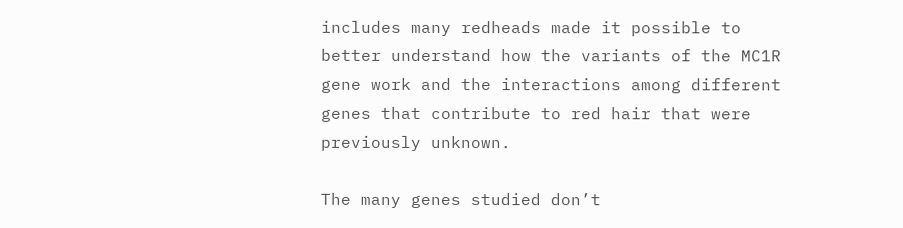includes many redheads made it possible to better understand how the variants of the MC1R gene work and the interactions among different genes that contribute to red hair that were previously unknown.

The many genes studied don’t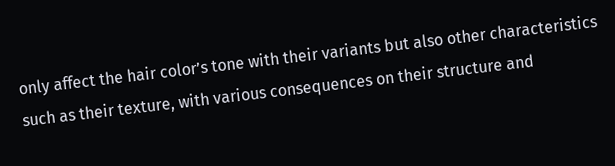only affect the hair color’s tone with their variants but also other characteristics such as their texture, with various consequences on their structure and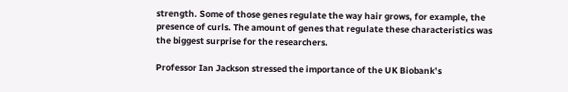strength. Some of those genes regulate the way hair grows, for example, the presence of curls. The amount of genes that regulate these characteristics was the biggest surprise for the researchers.

Professor Ian Jackson stressed the importance of the UK Biobank’s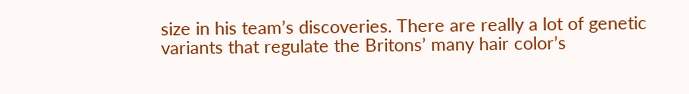size in his team’s discoveries. There are really a lot of genetic variants that regulate the Britons’ many hair color’s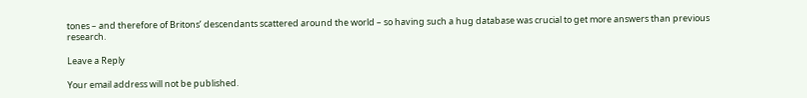tones – and therefore of Britons’ descendants scattered around the world – so having such a hug database was crucial to get more answers than previous research.

Leave a Reply

Your email address will not be published.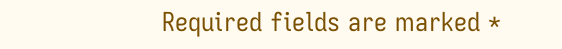Required fields are marked *